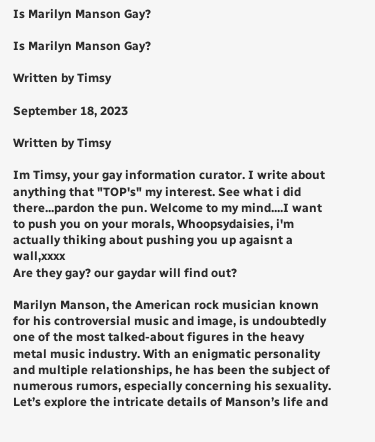Is Marilyn Manson Gay?

Is Marilyn Manson Gay?

Written by Timsy

September 18, 2023

Written by Timsy

Im Timsy, your gay information curator. I write about anything that "TOP's" my interest. See what i did there...pardon the pun. Welcome to my mind....I want to push you on your morals, Whoopsydaisies, i'm actually thiking about pushing you up agaisnt a wall,xxxx
Are they gay? our gaydar will find out?

Marilyn Manson, the American rock musician known for his controversial music and image, is undoubtedly one of the most talked-about figures in the heavy metal music industry. With an enigmatic personality and multiple relationships, he has been the subject of numerous rumors, especially concerning his sexuality. Let’s explore the intricate details of Manson’s life and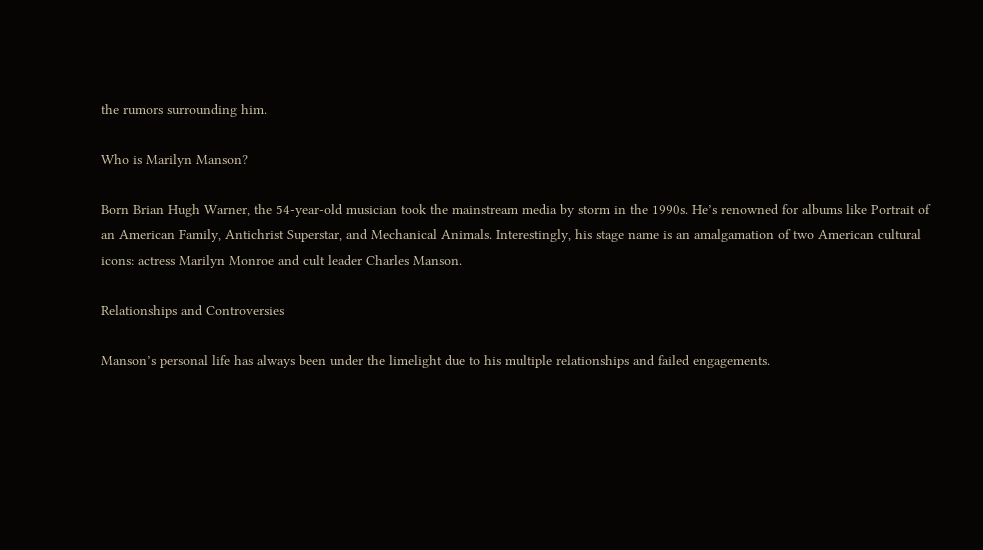the rumors surrounding him.

Who is Marilyn Manson?

Born Brian Hugh Warner, the 54-year-old musician took the mainstream media by storm in the 1990s. He’s renowned for albums like Portrait of an American Family, Antichrist Superstar, and Mechanical Animals. Interestingly, his stage name is an amalgamation of two American cultural icons: actress Marilyn Monroe and cult leader Charles Manson.

Relationships and Controversies

Manson’s personal life has always been under the limelight due to his multiple relationships and failed engagements.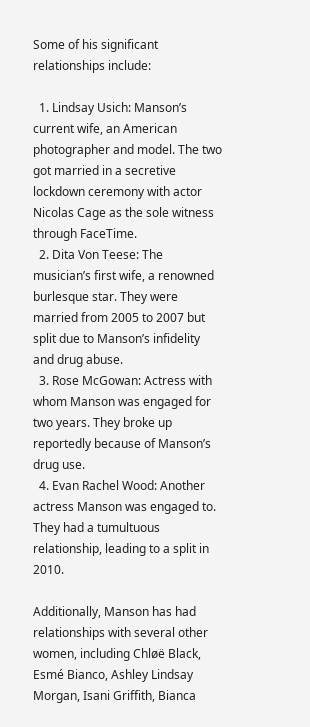Some of his significant relationships include:

  1. Lindsay Usich: Manson’s current wife, an American photographer and model. The two got married in a secretive lockdown ceremony with actor Nicolas Cage as the sole witness through FaceTime.
  2. Dita Von Teese: The musician’s first wife, a renowned burlesque star. They were married from 2005 to 2007 but split due to Manson’s infidelity and drug abuse.
  3. Rose McGowan: Actress with whom Manson was engaged for two years. They broke up reportedly because of Manson’s drug use.
  4. Evan Rachel Wood: Another actress Manson was engaged to. They had a tumultuous relationship, leading to a split in 2010.

Additionally, Manson has had relationships with several other women, including Chløë Black, Esmé Bianco, Ashley Lindsay Morgan, Isani Griffith, Bianca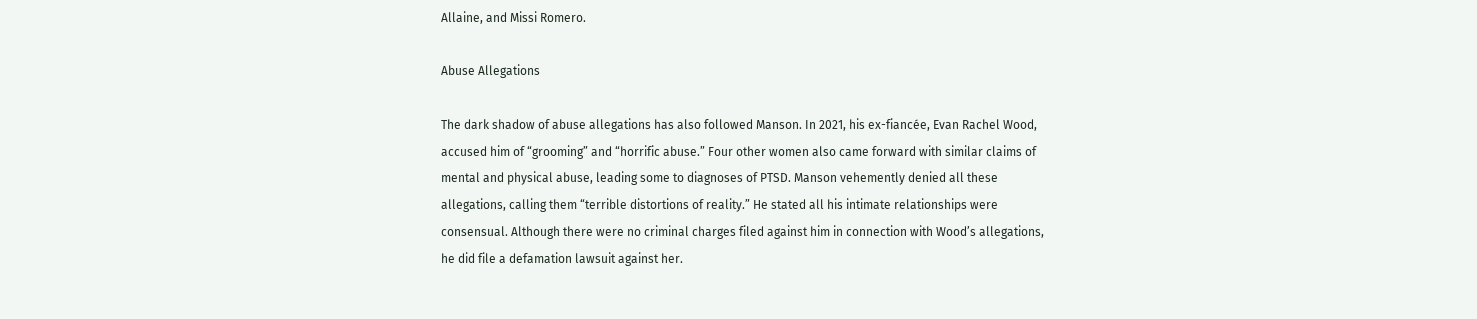Allaine, and Missi Romero.

Abuse Allegations

The dark shadow of abuse allegations has also followed Manson. In 2021, his ex-fiancée, Evan Rachel Wood, accused him of “grooming” and “horrific abuse.” Four other women also came forward with similar claims of mental and physical abuse, leading some to diagnoses of PTSD. Manson vehemently denied all these allegations, calling them “terrible distortions of reality.” He stated all his intimate relationships were consensual. Although there were no criminal charges filed against him in connection with Wood’s allegations, he did file a defamation lawsuit against her.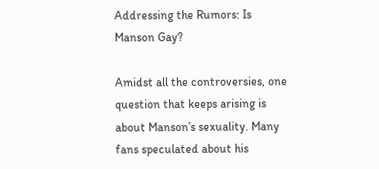Addressing the Rumors: Is Manson Gay?

Amidst all the controversies, one question that keeps arising is about Manson’s sexuality. Many fans speculated about his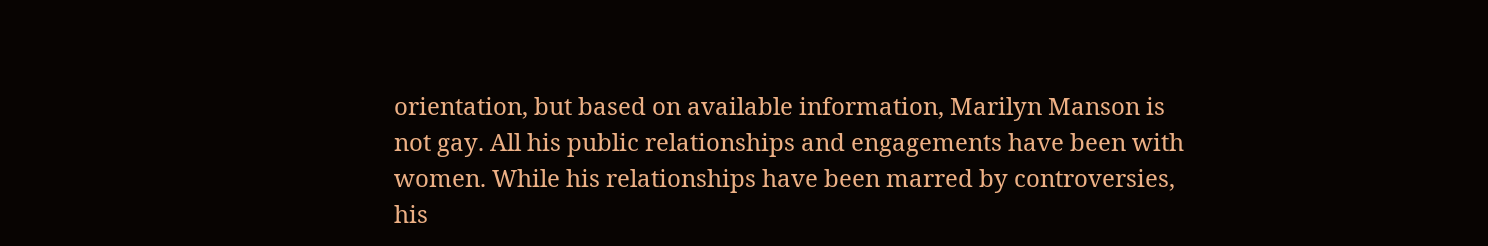orientation, but based on available information, Marilyn Manson is not gay. All his public relationships and engagements have been with women. While his relationships have been marred by controversies, his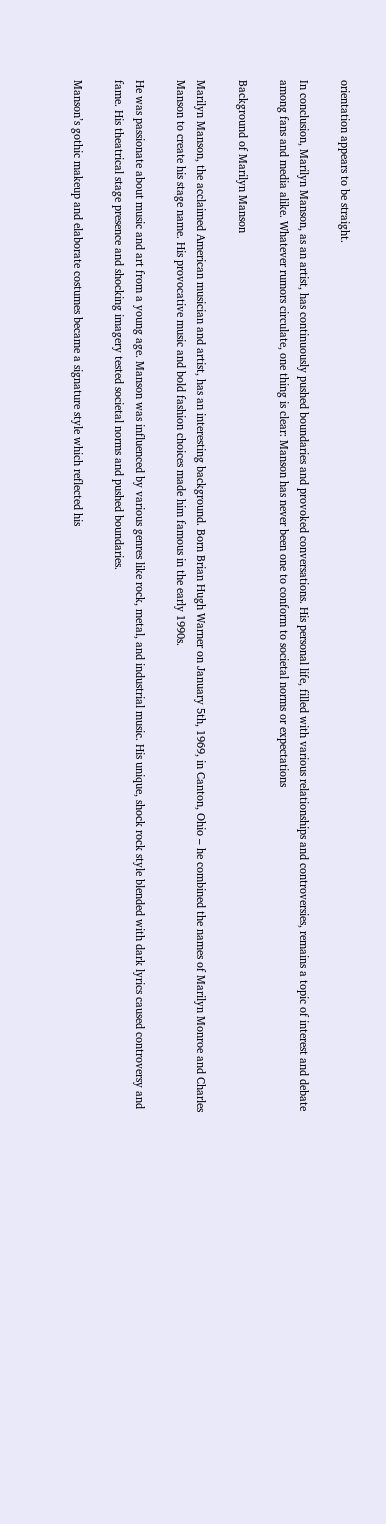orientation appears to be straight.

In conclusion, Marilyn Manson, as an artist, has continuously pushed boundaries and provoked conversations. His personal life, filled with various relationships and controversies, remains a topic of interest and debate among fans and media alike. Whatever rumors circulate, one thing is clear: Manson has never been one to conform to societal norms or expectations

Background of Marilyn Manson

Marilyn Manson, the acclaimed American musician and artist, has an interesting background. Born Brian Hugh Warner on January 5th, 1969, in Canton, Ohio – he combined the names of Marilyn Monroe and Charles Manson to create his stage name. His provocative music and bold fashion choices made him famous in the early 1990s.

He was passionate about music and art from a young age. Manson was influenced by various genres like rock, metal, and industrial music. His unique, shock rock style blended with dark lyrics caused controversy and fame. His theatrical stage presence and shocking imagery tested societal norms and pushed boundaries.

Manson’s gothic makeup and elaborate costumes became a signature style which reflected his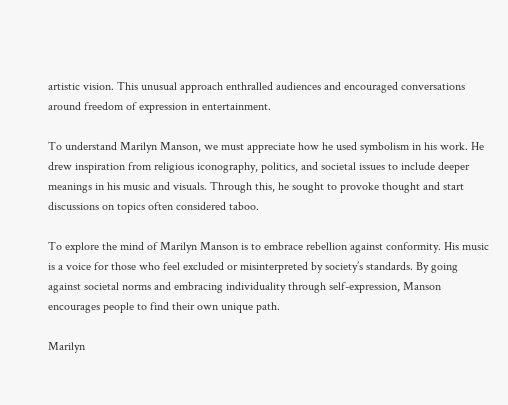artistic vision. This unusual approach enthralled audiences and encouraged conversations around freedom of expression in entertainment.

To understand Marilyn Manson, we must appreciate how he used symbolism in his work. He drew inspiration from religious iconography, politics, and societal issues to include deeper meanings in his music and visuals. Through this, he sought to provoke thought and start discussions on topics often considered taboo.

To explore the mind of Marilyn Manson is to embrace rebellion against conformity. His music is a voice for those who feel excluded or misinterpreted by society’s standards. By going against societal norms and embracing individuality through self-expression, Manson encourages people to find their own unique path.

Marilyn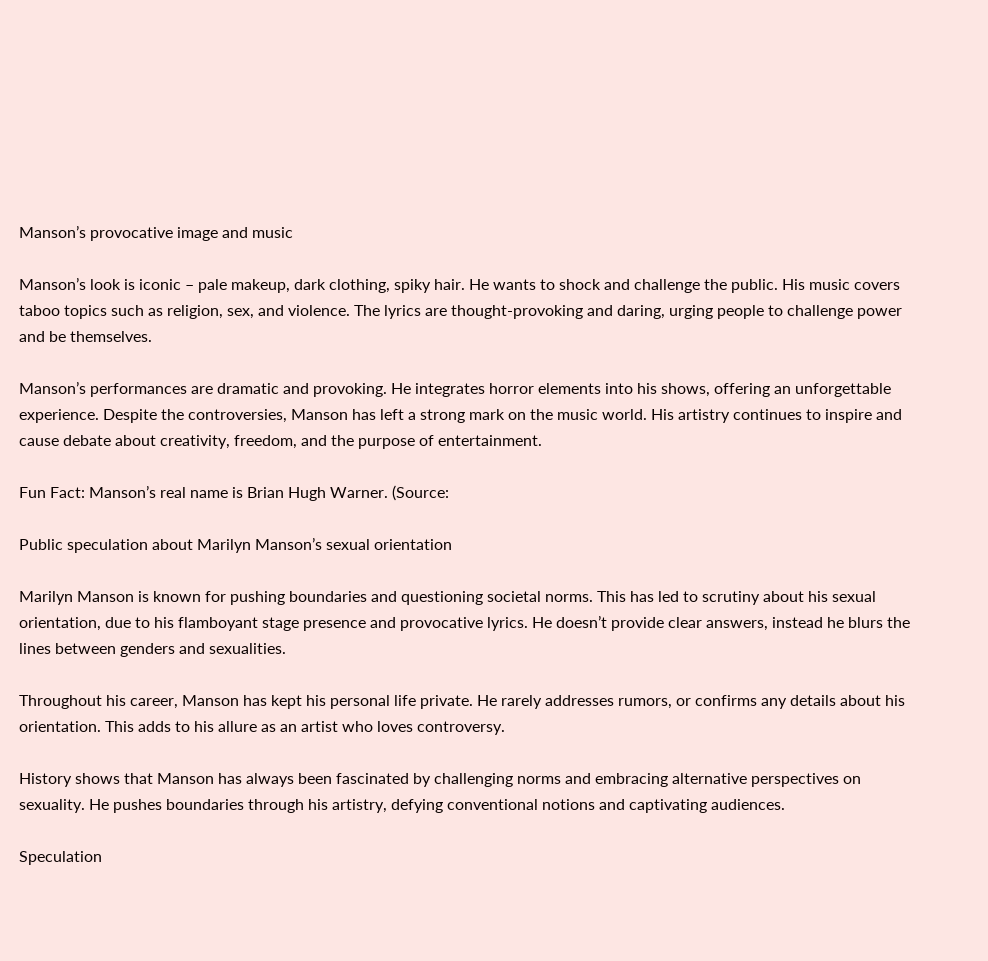Manson’s provocative image and music

Manson’s look is iconic – pale makeup, dark clothing, spiky hair. He wants to shock and challenge the public. His music covers taboo topics such as religion, sex, and violence. The lyrics are thought-provoking and daring, urging people to challenge power and be themselves.

Manson’s performances are dramatic and provoking. He integrates horror elements into his shows, offering an unforgettable experience. Despite the controversies, Manson has left a strong mark on the music world. His artistry continues to inspire and cause debate about creativity, freedom, and the purpose of entertainment.

Fun Fact: Manson’s real name is Brian Hugh Warner. (Source:

Public speculation about Marilyn Manson’s sexual orientation

Marilyn Manson is known for pushing boundaries and questioning societal norms. This has led to scrutiny about his sexual orientation, due to his flamboyant stage presence and provocative lyrics. He doesn’t provide clear answers, instead he blurs the lines between genders and sexualities.

Throughout his career, Manson has kept his personal life private. He rarely addresses rumors, or confirms any details about his orientation. This adds to his allure as an artist who loves controversy.

History shows that Manson has always been fascinated by challenging norms and embracing alternative perspectives on sexuality. He pushes boundaries through his artistry, defying conventional notions and captivating audiences.

Speculation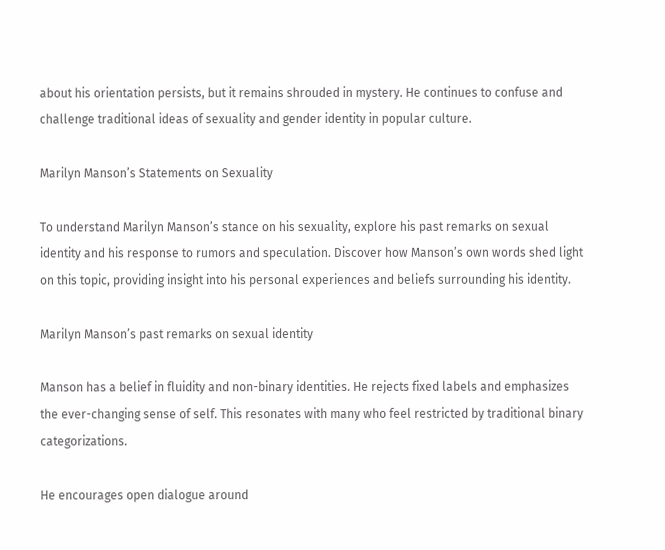about his orientation persists, but it remains shrouded in mystery. He continues to confuse and challenge traditional ideas of sexuality and gender identity in popular culture.

Marilyn Manson’s Statements on Sexuality

To understand Marilyn Manson’s stance on his sexuality, explore his past remarks on sexual identity and his response to rumors and speculation. Discover how Manson’s own words shed light on this topic, providing insight into his personal experiences and beliefs surrounding his identity.

Marilyn Manson’s past remarks on sexual identity

Manson has a belief in fluidity and non-binary identities. He rejects fixed labels and emphasizes the ever-changing sense of self. This resonates with many who feel restricted by traditional binary categorizations.

He encourages open dialogue around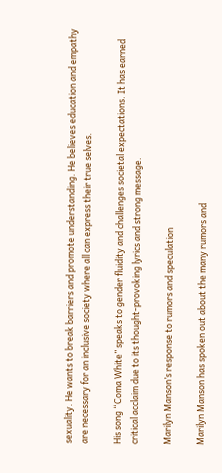sexuality. He wants to break barriers and promote understanding. He believes education and empathy are necessary for an inclusive society where all can express their true selves.

His song “Coma White” speaks to gender fluidity and challenges societal expectations. It has earned critical acclaim due to its thought-provoking lyrics and strong message.

Marilyn Manson’s response to rumors and speculation

Marilyn Manson has spoken out about the many rumors and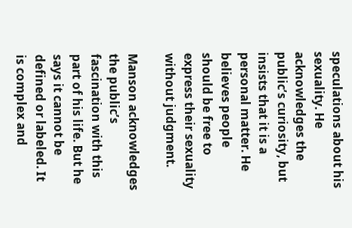speculations about his sexuality. He acknowledges the public’s curiosity, but insists that it is a personal matter. He believes people should be free to express their sexuality without judgment.

Manson acknowledges the public’s fascination with this part of his life. But he says it cannot be defined or labeled. It is complex and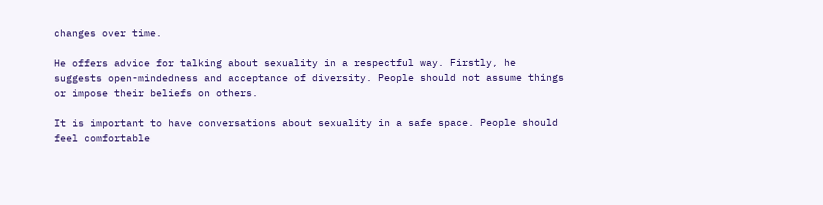changes over time.

He offers advice for talking about sexuality in a respectful way. Firstly, he suggests open-mindedness and acceptance of diversity. People should not assume things or impose their beliefs on others.

It is important to have conversations about sexuality in a safe space. People should feel comfortable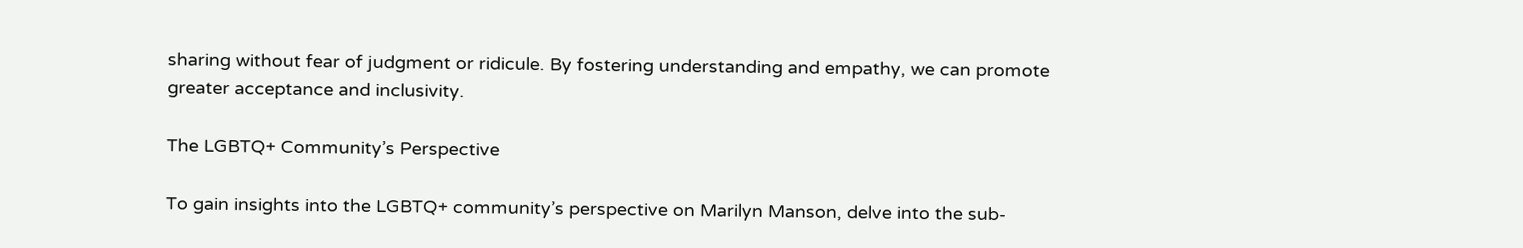sharing without fear of judgment or ridicule. By fostering understanding and empathy, we can promote greater acceptance and inclusivity.

The LGBTQ+ Community’s Perspective

To gain insights into the LGBTQ+ community’s perspective on Marilyn Manson, delve into the sub-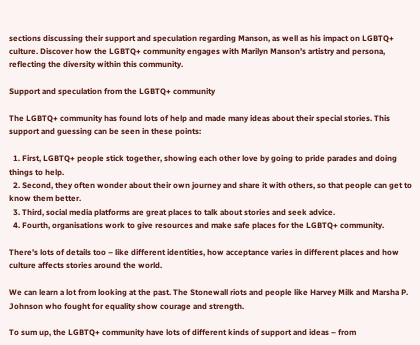sections discussing their support and speculation regarding Manson, as well as his impact on LGBTQ+ culture. Discover how the LGBTQ+ community engages with Marilyn Manson’s artistry and persona, reflecting the diversity within this community.

Support and speculation from the LGBTQ+ community

The LGBTQ+ community has found lots of help and made many ideas about their special stories. This support and guessing can be seen in these points:

  1. First, LGBTQ+ people stick together, showing each other love by going to pride parades and doing things to help.
  2. Second, they often wonder about their own journey and share it with others, so that people can get to know them better.
  3. Third, social media platforms are great places to talk about stories and seek advice.
  4. Fourth, organisations work to give resources and make safe places for the LGBTQ+ community.

There’s lots of details too – like different identities, how acceptance varies in different places and how culture affects stories around the world.

We can learn a lot from looking at the past. The Stonewall riots and people like Harvey Milk and Marsha P. Johnson who fought for equality show courage and strength.

To sum up, the LGBTQ+ community have lots of different kinds of support and ideas – from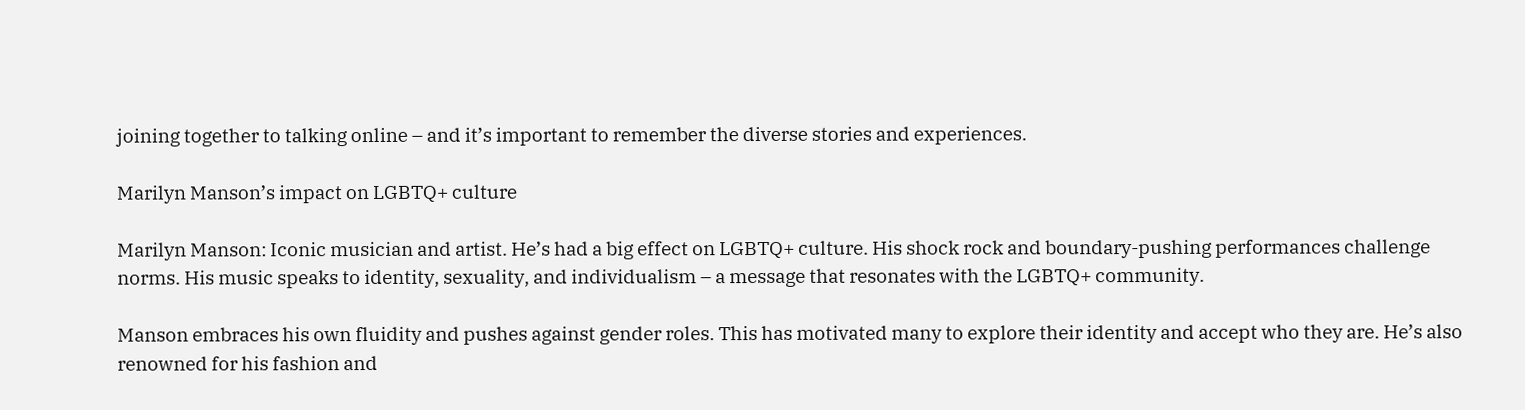joining together to talking online – and it’s important to remember the diverse stories and experiences.

Marilyn Manson’s impact on LGBTQ+ culture

Marilyn Manson: Iconic musician and artist. He’s had a big effect on LGBTQ+ culture. His shock rock and boundary-pushing performances challenge norms. His music speaks to identity, sexuality, and individualism – a message that resonates with the LGBTQ+ community.

Manson embraces his own fluidity and pushes against gender roles. This has motivated many to explore their identity and accept who they are. He’s also renowned for his fashion and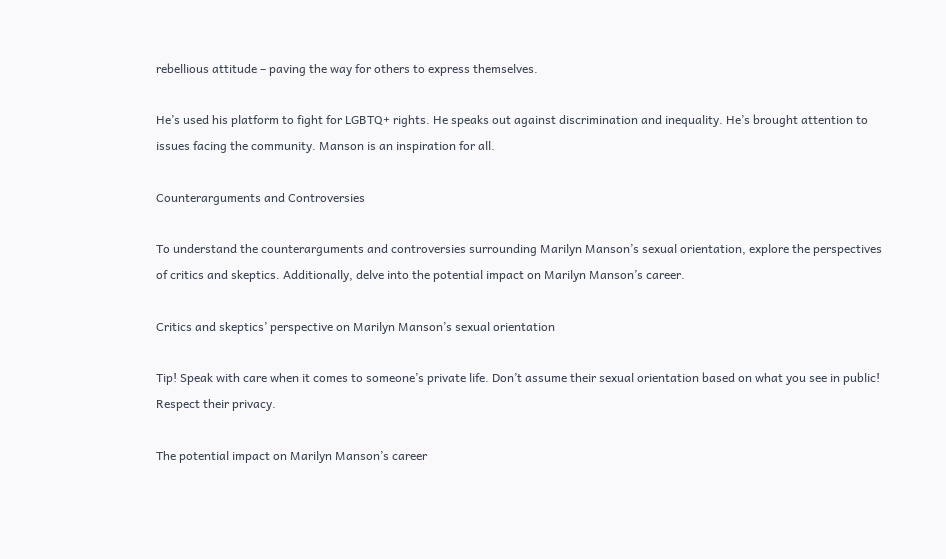rebellious attitude – paving the way for others to express themselves.

He’s used his platform to fight for LGBTQ+ rights. He speaks out against discrimination and inequality. He’s brought attention to issues facing the community. Manson is an inspiration for all.

Counterarguments and Controversies

To understand the counterarguments and controversies surrounding Marilyn Manson’s sexual orientation, explore the perspectives of critics and skeptics. Additionally, delve into the potential impact on Marilyn Manson’s career.

Critics and skeptics’ perspective on Marilyn Manson’s sexual orientation

Tip! Speak with care when it comes to someone’s private life. Don’t assume their sexual orientation based on what you see in public! Respect their privacy.

The potential impact on Marilyn Manson’s career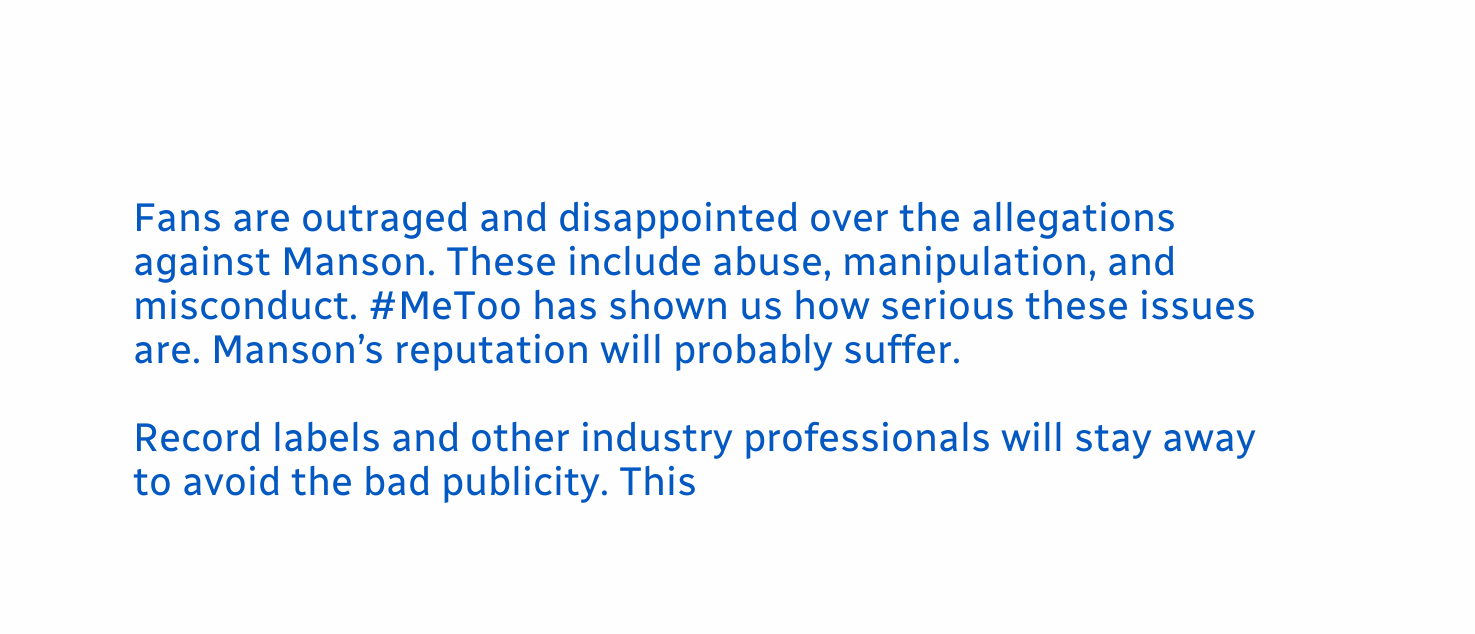Fans are outraged and disappointed over the allegations against Manson. These include abuse, manipulation, and misconduct. #MeToo has shown us how serious these issues are. Manson’s reputation will probably suffer.

Record labels and other industry professionals will stay away to avoid the bad publicity. This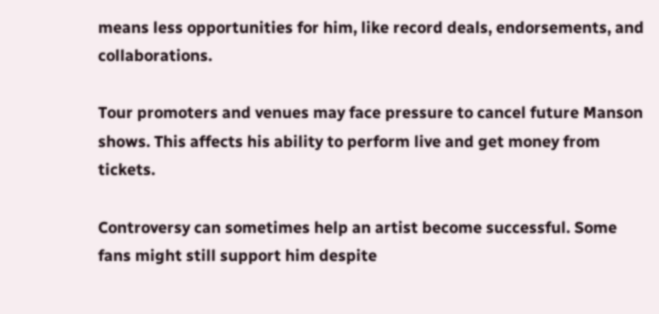means less opportunities for him, like record deals, endorsements, and collaborations.

Tour promoters and venues may face pressure to cancel future Manson shows. This affects his ability to perform live and get money from tickets.

Controversy can sometimes help an artist become successful. Some fans might still support him despite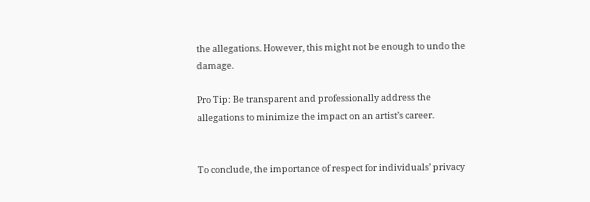the allegations. However, this might not be enough to undo the damage.

Pro Tip: Be transparent and professionally address the allegations to minimize the impact on an artist’s career.


To conclude, the importance of respect for individuals’ privacy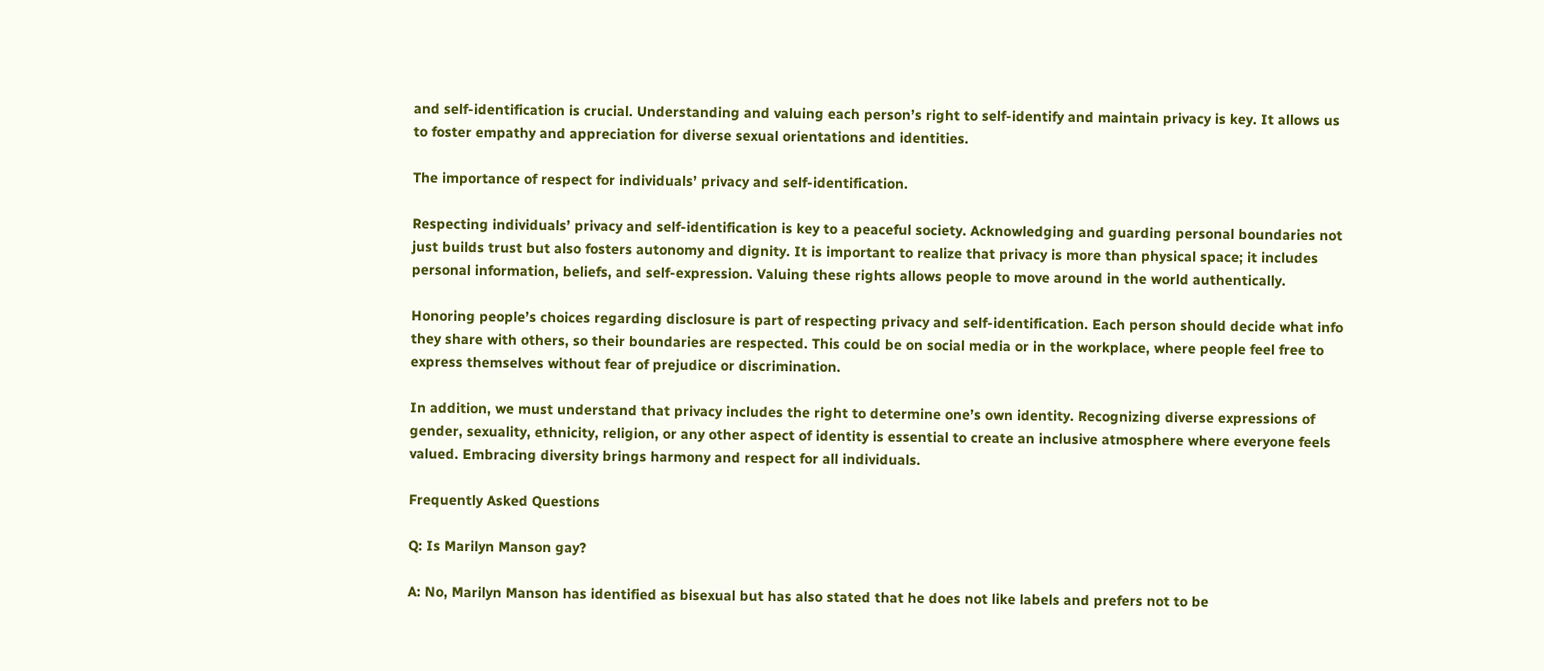and self-identification is crucial. Understanding and valuing each person’s right to self-identify and maintain privacy is key. It allows us to foster empathy and appreciation for diverse sexual orientations and identities.

The importance of respect for individuals’ privacy and self-identification.

Respecting individuals’ privacy and self-identification is key to a peaceful society. Acknowledging and guarding personal boundaries not just builds trust but also fosters autonomy and dignity. It is important to realize that privacy is more than physical space; it includes personal information, beliefs, and self-expression. Valuing these rights allows people to move around in the world authentically.

Honoring people’s choices regarding disclosure is part of respecting privacy and self-identification. Each person should decide what info they share with others, so their boundaries are respected. This could be on social media or in the workplace, where people feel free to express themselves without fear of prejudice or discrimination.

In addition, we must understand that privacy includes the right to determine one’s own identity. Recognizing diverse expressions of gender, sexuality, ethnicity, religion, or any other aspect of identity is essential to create an inclusive atmosphere where everyone feels valued. Embracing diversity brings harmony and respect for all individuals.

Frequently Asked Questions

Q: Is Marilyn Manson gay?

A: No, Marilyn Manson has identified as bisexual but has also stated that he does not like labels and prefers not to be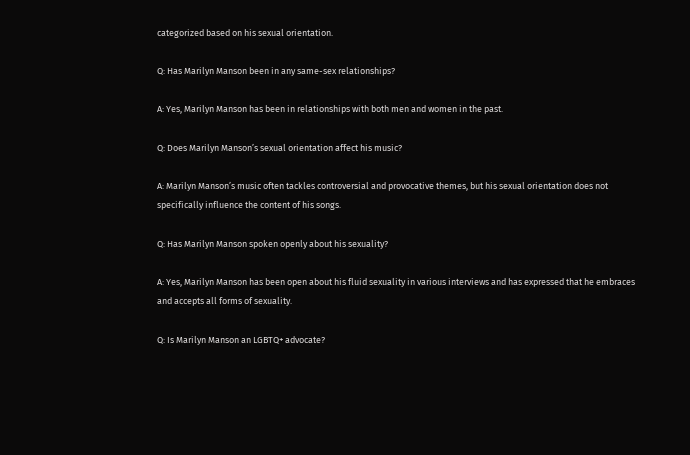categorized based on his sexual orientation.

Q: Has Marilyn Manson been in any same-sex relationships?

A: Yes, Marilyn Manson has been in relationships with both men and women in the past.

Q: Does Marilyn Manson’s sexual orientation affect his music?

A: Marilyn Manson’s music often tackles controversial and provocative themes, but his sexual orientation does not specifically influence the content of his songs.

Q: Has Marilyn Manson spoken openly about his sexuality?

A: Yes, Marilyn Manson has been open about his fluid sexuality in various interviews and has expressed that he embraces and accepts all forms of sexuality.

Q: Is Marilyn Manson an LGBTQ+ advocate?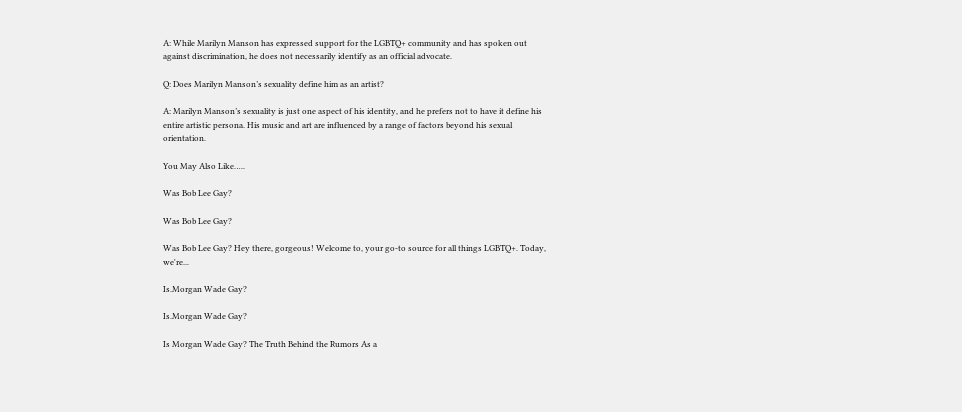A: While Marilyn Manson has expressed support for the LGBTQ+ community and has spoken out against discrimination, he does not necessarily identify as an official advocate.

Q: Does Marilyn Manson’s sexuality define him as an artist?

A: Marilyn Manson’s sexuality is just one aspect of his identity, and he prefers not to have it define his entire artistic persona. His music and art are influenced by a range of factors beyond his sexual orientation.

You May Also Like…..

Was Bob Lee Gay?

Was Bob Lee Gay?

Was Bob Lee Gay? Hey there, gorgeous! Welcome to, your go-to source for all things LGBTQ+. Today, we're...

Is.Morgan Wade Gay?

Is.Morgan Wade Gay?

Is Morgan Wade Gay? The Truth Behind the Rumors As a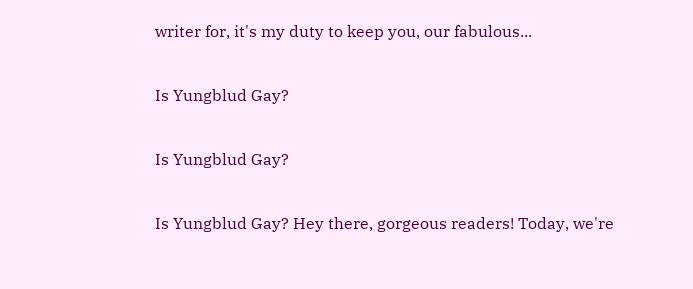writer for, it's my duty to keep you, our fabulous...

Is Yungblud Gay?

Is Yungblud Gay?

Is Yungblud Gay? Hey there, gorgeous readers! Today, we're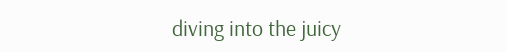diving into the juicy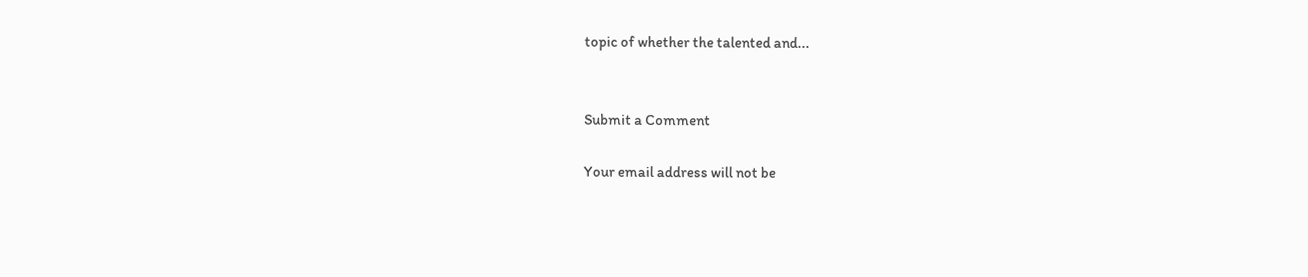topic of whether the talented and...


Submit a Comment

Your email address will not be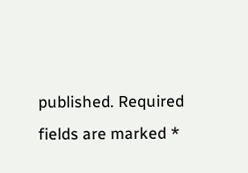published. Required fields are marked *